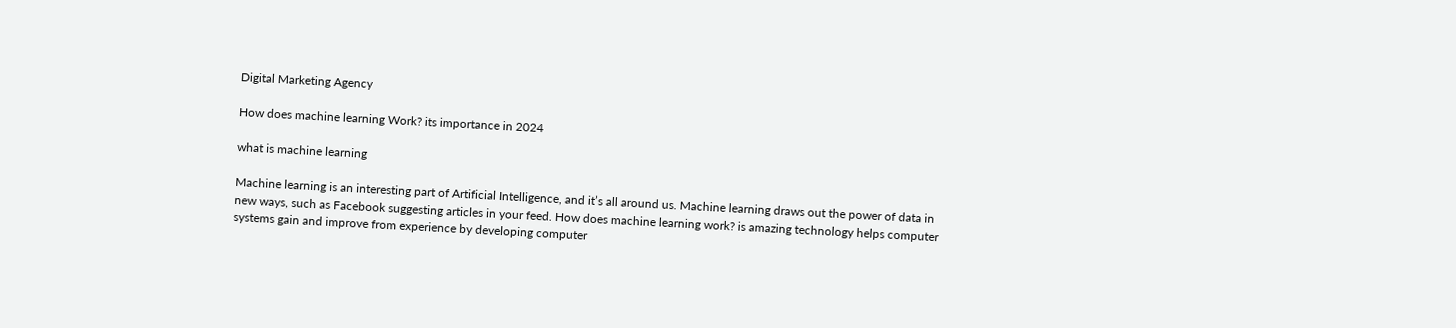Digital Marketing Agency

How does machine learning Work? its importance in 2024

what is machine learning

Machine learning is an interesting part of Artificial Intelligence, and it’s all around us. Machine learning draws out the power of data in new ways, such as Facebook suggesting articles in your feed. How does machine learning work? is amazing technology helps computer systems gain and improve from experience by developing computer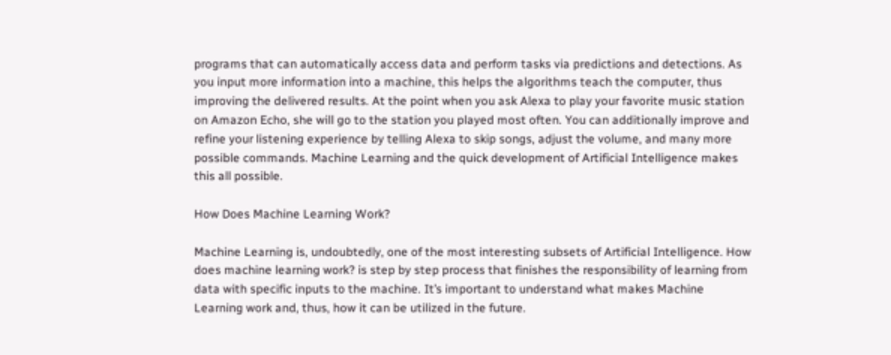programs that can automatically access data and perform tasks via predictions and detections. As you input more information into a machine, this helps the algorithms teach the computer, thus improving the delivered results. At the point when you ask Alexa to play your favorite music station on Amazon Echo, she will go to the station you played most often. You can additionally improve and refine your listening experience by telling Alexa to skip songs, adjust the volume, and many more possible commands. Machine Learning and the quick development of Artificial Intelligence makes this all possible.

How Does Machine Learning Work?

Machine Learning is, undoubtedly, one of the most interesting subsets of Artificial Intelligence. How does machine learning work? is step by step process that finishes the responsibility of learning from data with specific inputs to the machine. It’s important to understand what makes Machine Learning work and, thus, how it can be utilized in the future.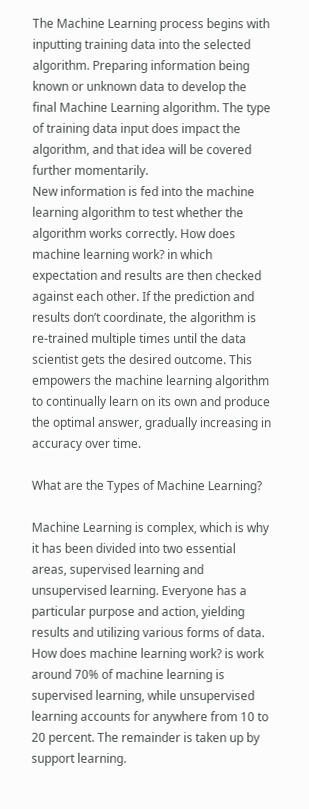The Machine Learning process begins with inputting training data into the selected algorithm. Preparing information being known or unknown data to develop the final Machine Learning algorithm. The type of training data input does impact the algorithm, and that idea will be covered further momentarily.
New information is fed into the machine learning algorithm to test whether the algorithm works correctly. How does machine learning work? in which expectation and results are then checked against each other. If the prediction and results don’t coordinate, the algorithm is re-trained multiple times until the data scientist gets the desired outcome. This empowers the machine learning algorithm to continually learn on its own and produce the optimal answer, gradually increasing in accuracy over time.

What are the Types of Machine Learning?

Machine Learning is complex, which is why it has been divided into two essential areas, supervised learning and unsupervised learning. Everyone has a particular purpose and action, yielding results and utilizing various forms of data. How does machine learning work? is work around 70% of machine learning is supervised learning, while unsupervised learning accounts for anywhere from 10 to 20 percent. The remainder is taken up by support learning.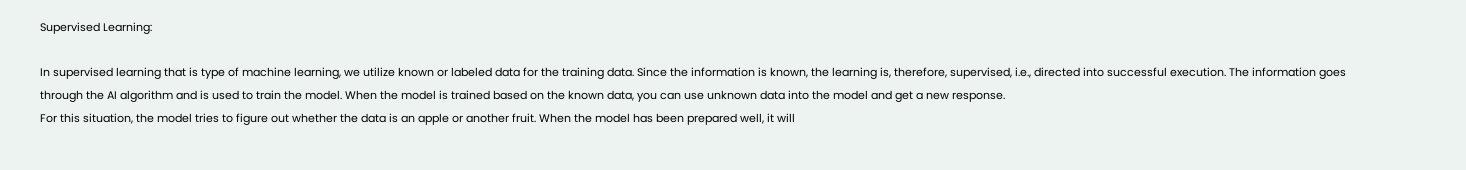Supervised Learning:

In supervised learning that is type of machine learning, we utilize known or labeled data for the training data. Since the information is known, the learning is, therefore, supervised, i.e., directed into successful execution. The information goes through the AI algorithm and is used to train the model. When the model is trained based on the known data, you can use unknown data into the model and get a new response.
For this situation, the model tries to figure out whether the data is an apple or another fruit. When the model has been prepared well, it will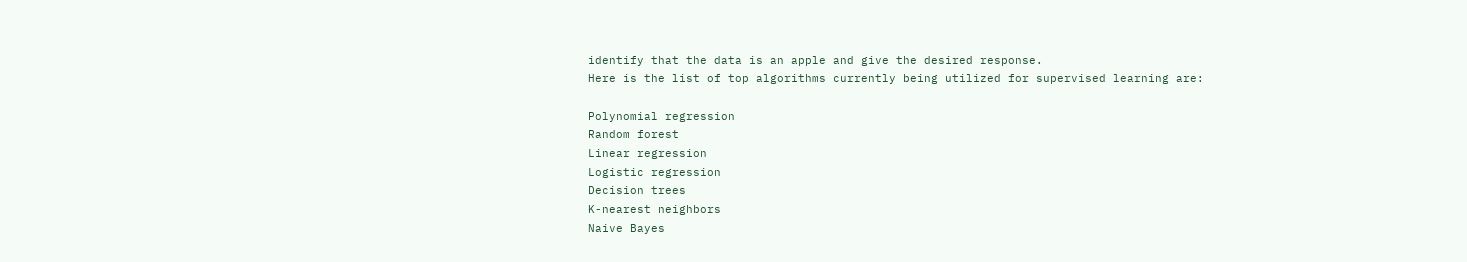identify that the data is an apple and give the desired response.
Here is the list of top algorithms currently being utilized for supervised learning are:

Polynomial regression
Random forest
Linear regression
Logistic regression
Decision trees
K-nearest neighbors
Naive Bayes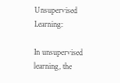Unsupervised Learning:

In unsupervised learning, the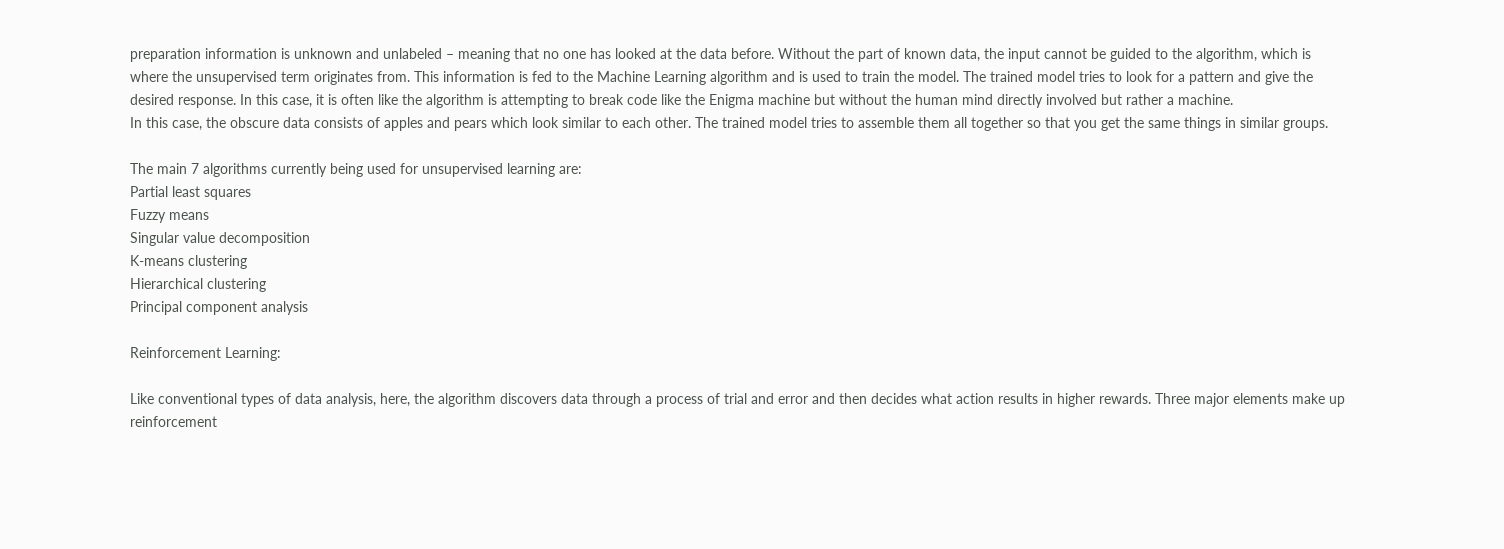preparation information is unknown and unlabeled – meaning that no one has looked at the data before. Without the part of known data, the input cannot be guided to the algorithm, which is where the unsupervised term originates from. This information is fed to the Machine Learning algorithm and is used to train the model. The trained model tries to look for a pattern and give the desired response. In this case, it is often like the algorithm is attempting to break code like the Enigma machine but without the human mind directly involved but rather a machine.
In this case, the obscure data consists of apples and pears which look similar to each other. The trained model tries to assemble them all together so that you get the same things in similar groups.

The main 7 algorithms currently being used for unsupervised learning are:
Partial least squares
Fuzzy means
Singular value decomposition
K-means clustering
Hierarchical clustering
Principal component analysis

Reinforcement Learning:

Like conventional types of data analysis, here, the algorithm discovers data through a process of trial and error and then decides what action results in higher rewards. Three major elements make up reinforcement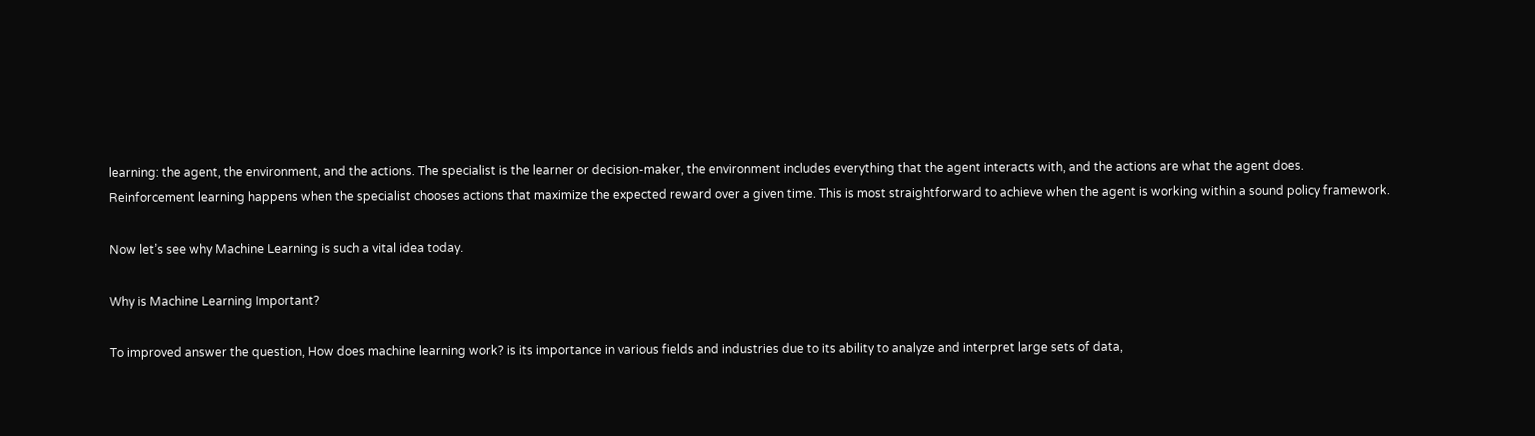learning: the agent, the environment, and the actions. The specialist is the learner or decision-maker, the environment includes everything that the agent interacts with, and the actions are what the agent does.
Reinforcement learning happens when the specialist chooses actions that maximize the expected reward over a given time. This is most straightforward to achieve when the agent is working within a sound policy framework.

Now let’s see why Machine Learning is such a vital idea today.

Why is Machine Learning Important?

To improved answer the question, How does machine learning work? is its importance in various fields and industries due to its ability to analyze and interpret large sets of data,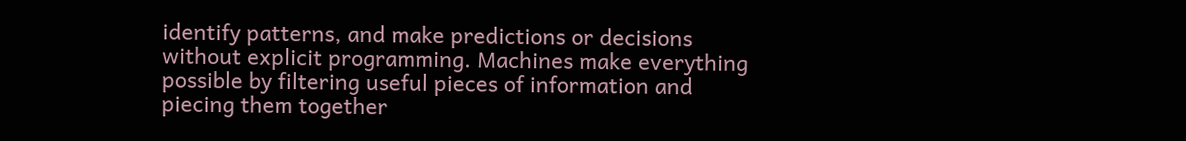identify patterns, and make predictions or decisions without explicit programming. Machines make everything possible by filtering useful pieces of information and piecing them together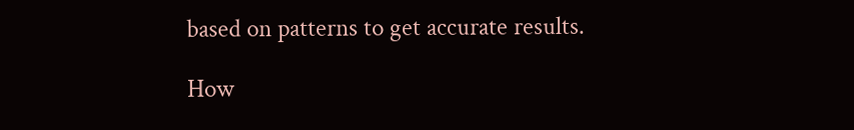based on patterns to get accurate results.

How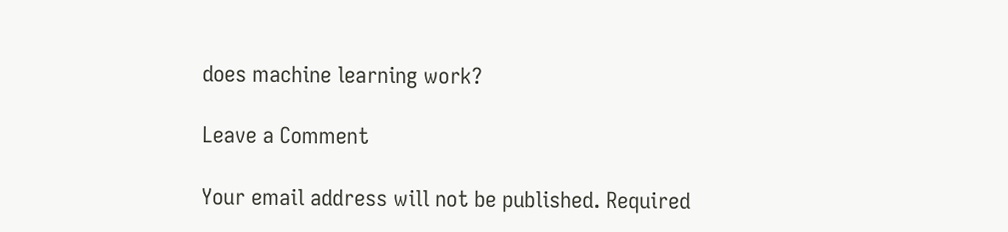does machine learning work?

Leave a Comment

Your email address will not be published. Required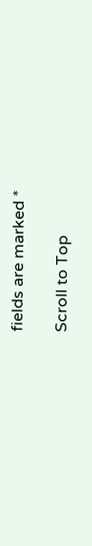fields are marked *

Scroll to Top